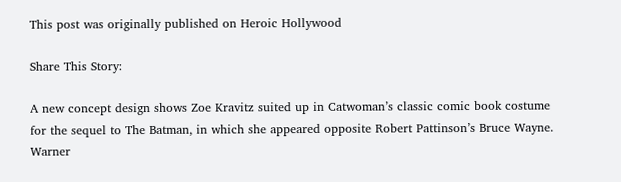This post was originally published on Heroic Hollywood

Share This Story:

A new concept design shows Zoe Kravitz suited up in Catwoman’s classic comic book costume for the sequel to The Batman, in which she appeared opposite Robert Pattinson’s Bruce Wayne. Warner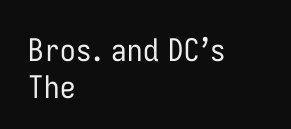Bros. and DC’s The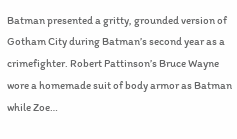Batman presented a gritty, grounded version of Gotham City during Batman’s second year as a crimefighter. Robert Pattinson’s Bruce Wayne wore a homemade suit of body armor as Batman while Zoe…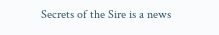Secrets of the Sire is a news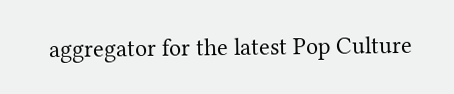aggregator for the latest Pop Culture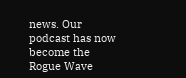news. Our podcast has now become the Rogue Wave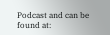Podcast and can be found at: